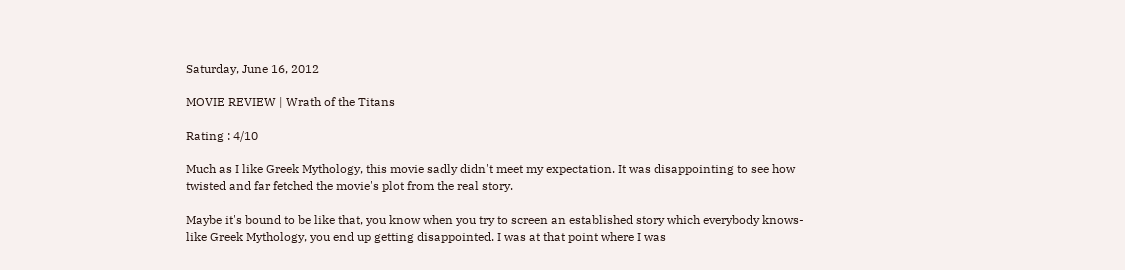Saturday, June 16, 2012

MOVIE REVIEW | Wrath of the Titans

Rating : 4/10

Much as I like Greek Mythology, this movie sadly didn't meet my expectation. It was disappointing to see how twisted and far fetched the movie's plot from the real story.

Maybe it's bound to be like that, you know when you try to screen an established story which everybody knows- like Greek Mythology, you end up getting disappointed. I was at that point where I was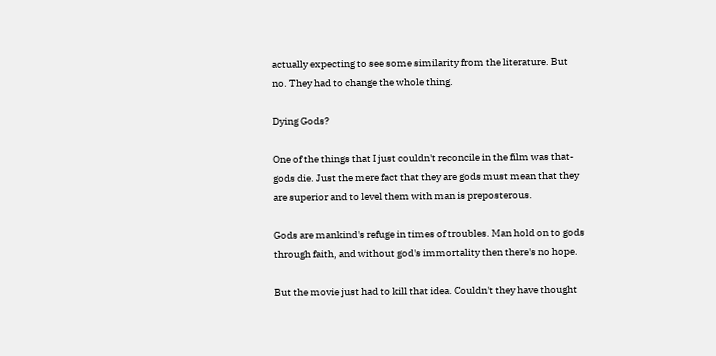actually expecting to see some similarity from the literature. But no. They had to change the whole thing.

Dying Gods?

One of the things that I just couldn't reconcile in the film was that- gods die. Just the mere fact that they are gods must mean that they are superior and to level them with man is preposterous.

Gods are mankind's refuge in times of troubles. Man hold on to gods through faith, and without god's immortality then there's no hope.

But the movie just had to kill that idea. Couldn't they have thought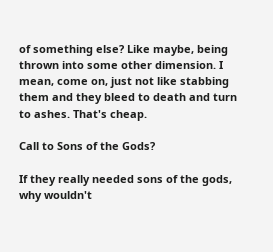of something else? Like maybe, being thrown into some other dimension. I mean, come on, just not like stabbing them and they bleed to death and turn to ashes. That's cheap.

Call to Sons of the Gods?

If they really needed sons of the gods, why wouldn't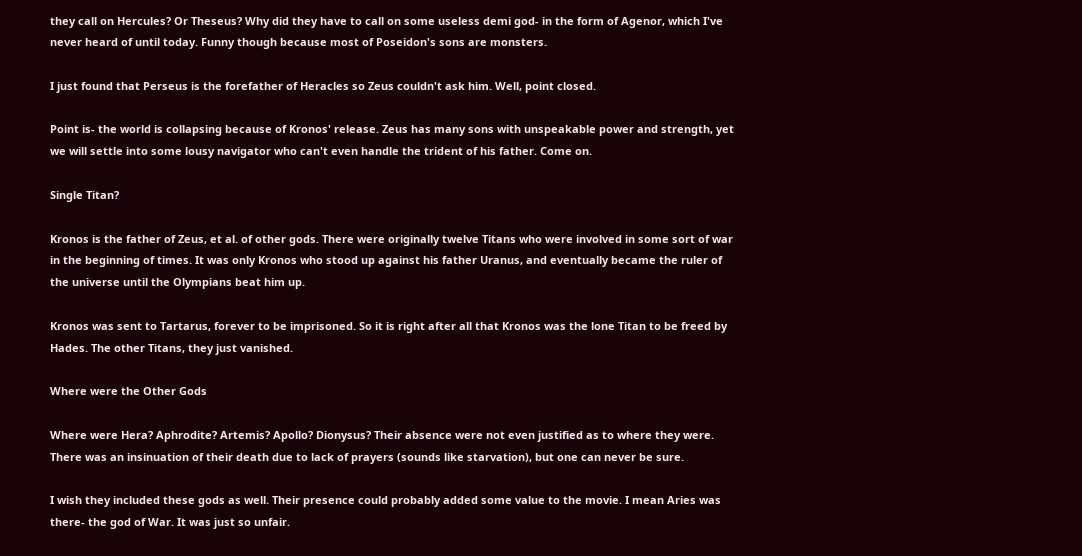they call on Hercules? Or Theseus? Why did they have to call on some useless demi god- in the form of Agenor, which I've never heard of until today. Funny though because most of Poseidon's sons are monsters.

I just found that Perseus is the forefather of Heracles so Zeus couldn't ask him. Well, point closed.

Point is- the world is collapsing because of Kronos' release. Zeus has many sons with unspeakable power and strength, yet we will settle into some lousy navigator who can't even handle the trident of his father. Come on.

Single Titan?

Kronos is the father of Zeus, et al. of other gods. There were originally twelve Titans who were involved in some sort of war in the beginning of times. It was only Kronos who stood up against his father Uranus, and eventually became the ruler of the universe until the Olympians beat him up.

Kronos was sent to Tartarus, forever to be imprisoned. So it is right after all that Kronos was the lone Titan to be freed by Hades. The other Titans, they just vanished.

Where were the Other Gods

Where were Hera? Aphrodite? Artemis? Apollo? Dionysus? Their absence were not even justified as to where they were. There was an insinuation of their death due to lack of prayers (sounds like starvation), but one can never be sure.

I wish they included these gods as well. Their presence could probably added some value to the movie. I mean Aries was there- the god of War. It was just so unfair.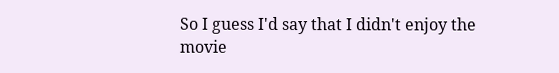So I guess I'd say that I didn't enjoy the movie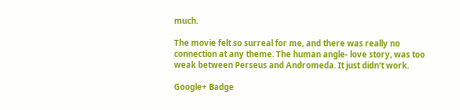much.

The movie felt so surreal for me, and there was really no connection at any theme. The human angle- love story, was too weak between Perseus and Andromeda. It just didn't work.

Google+ Badge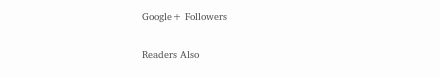Google+ Followers

Readers Also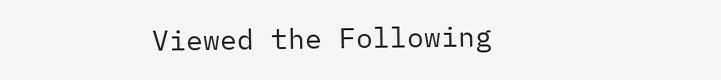Viewed the Following